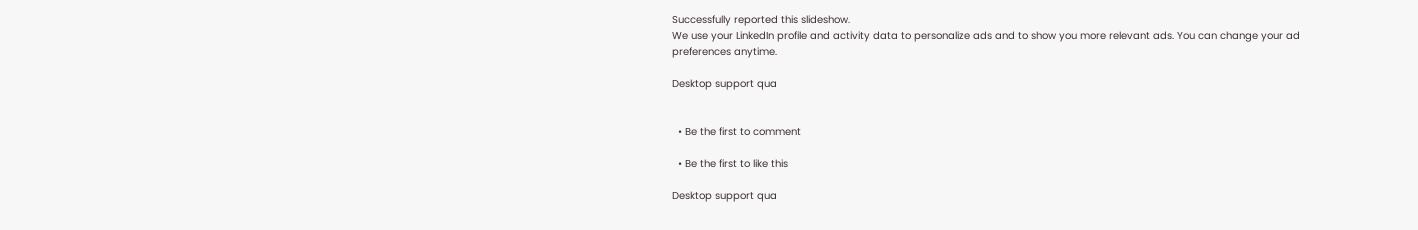Successfully reported this slideshow.
We use your LinkedIn profile and activity data to personalize ads and to show you more relevant ads. You can change your ad preferences anytime.

Desktop support qua


  • Be the first to comment

  • Be the first to like this

Desktop support qua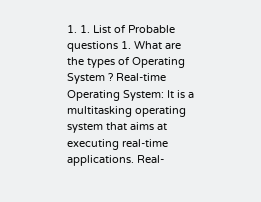1. 1. List of Probable questions 1. What are the types of Operating System ? Real-time Operating System: It is a multitasking operating system that aims at executing real-time applications. Real-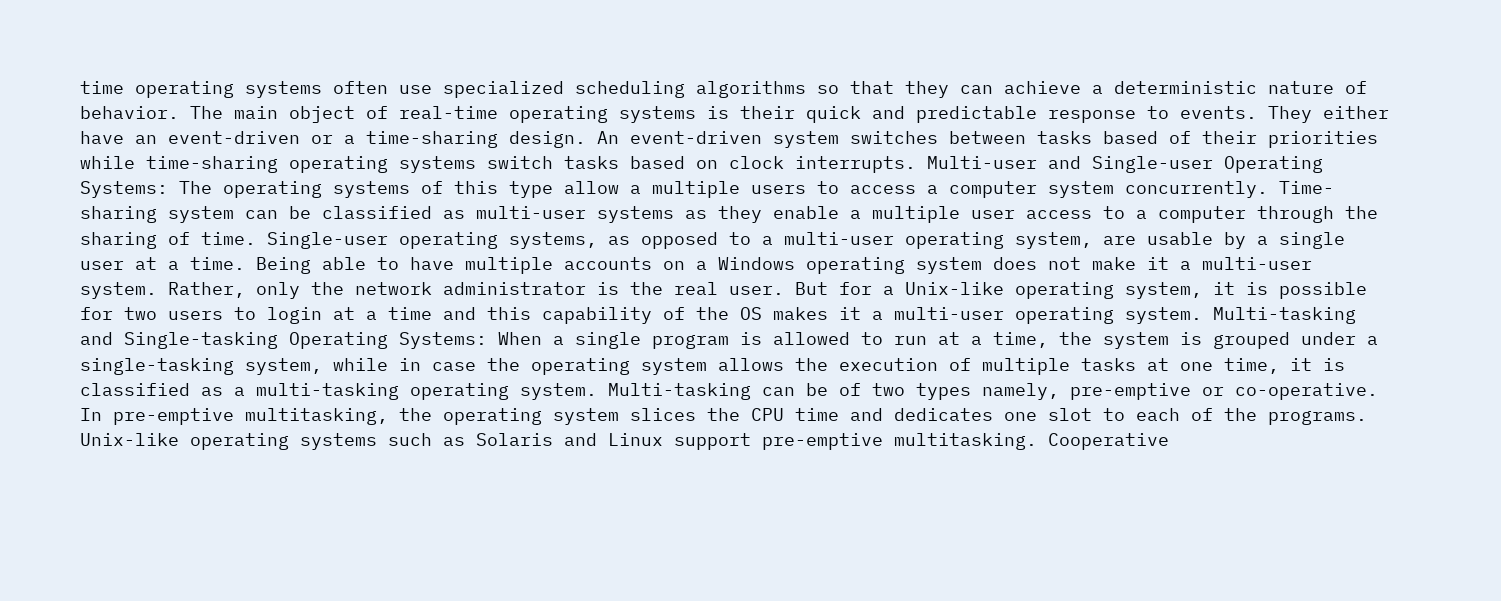time operating systems often use specialized scheduling algorithms so that they can achieve a deterministic nature of behavior. The main object of real-time operating systems is their quick and predictable response to events. They either have an event-driven or a time-sharing design. An event-driven system switches between tasks based of their priorities while time-sharing operating systems switch tasks based on clock interrupts. Multi-user and Single-user Operating Systems: The operating systems of this type allow a multiple users to access a computer system concurrently. Time-sharing system can be classified as multi-user systems as they enable a multiple user access to a computer through the sharing of time. Single-user operating systems, as opposed to a multi-user operating system, are usable by a single user at a time. Being able to have multiple accounts on a Windows operating system does not make it a multi-user system. Rather, only the network administrator is the real user. But for a Unix-like operating system, it is possible for two users to login at a time and this capability of the OS makes it a multi-user operating system. Multi-tasking and Single-tasking Operating Systems: When a single program is allowed to run at a time, the system is grouped under a single-tasking system, while in case the operating system allows the execution of multiple tasks at one time, it is classified as a multi-tasking operating system. Multi-tasking can be of two types namely, pre-emptive or co-operative. In pre-emptive multitasking, the operating system slices the CPU time and dedicates one slot to each of the programs. Unix-like operating systems such as Solaris and Linux support pre-emptive multitasking. Cooperative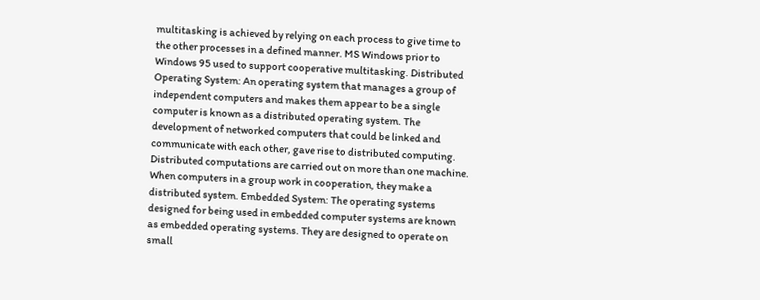multitasking is achieved by relying on each process to give time to the other processes in a defined manner. MS Windows prior to Windows 95 used to support cooperative multitasking. Distributed Operating System: An operating system that manages a group of independent computers and makes them appear to be a single computer is known as a distributed operating system. The development of networked computers that could be linked and communicate with each other, gave rise to distributed computing. Distributed computations are carried out on more than one machine. When computers in a group work in cooperation, they make a distributed system. Embedded System: The operating systems designed for being used in embedded computer systems are known as embedded operating systems. They are designed to operate on small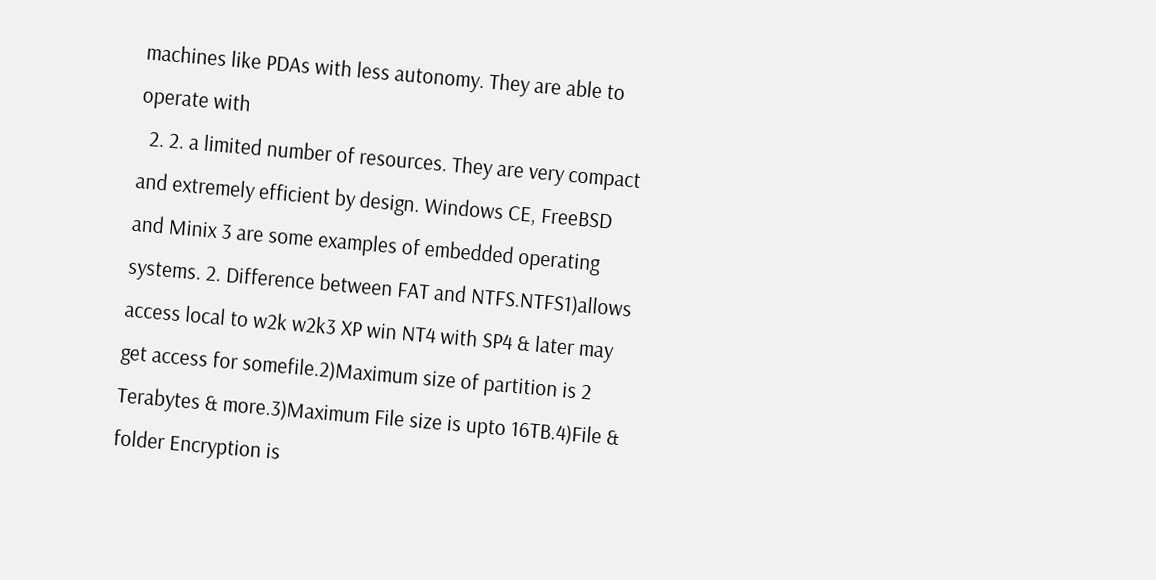machines like PDAs with less autonomy. They are able to operate with
  2. 2. a limited number of resources. They are very compact and extremely efficient by design. Windows CE, FreeBSD and Minix 3 are some examples of embedded operating systems. 2. Difference between FAT and NTFS.NTFS1)allows access local to w2k w2k3 XP win NT4 with SP4 & later may get access for somefile.2)Maximum size of partition is 2 Terabytes & more.3)Maximum File size is upto 16TB.4)File & folder Encryption is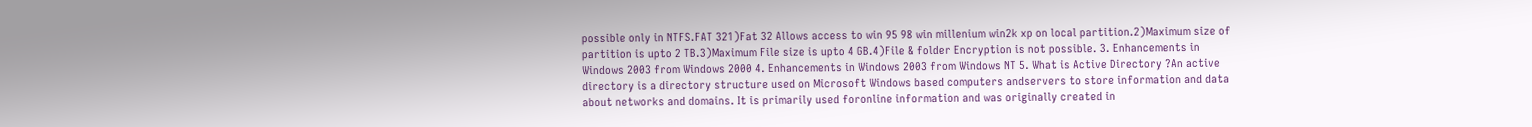possible only in NTFS.FAT 321)Fat 32 Allows access to win 95 98 win millenium win2k xp on local partition.2)Maximum size of partition is upto 2 TB.3)Maximum File size is upto 4 GB.4)File & folder Encryption is not possible. 3. Enhancements in Windows 2003 from Windows 2000 4. Enhancements in Windows 2003 from Windows NT 5. What is Active Directory ?An active directory is a directory structure used on Microsoft Windows based computers andservers to store information and data about networks and domains. It is primarily used foronline information and was originally created in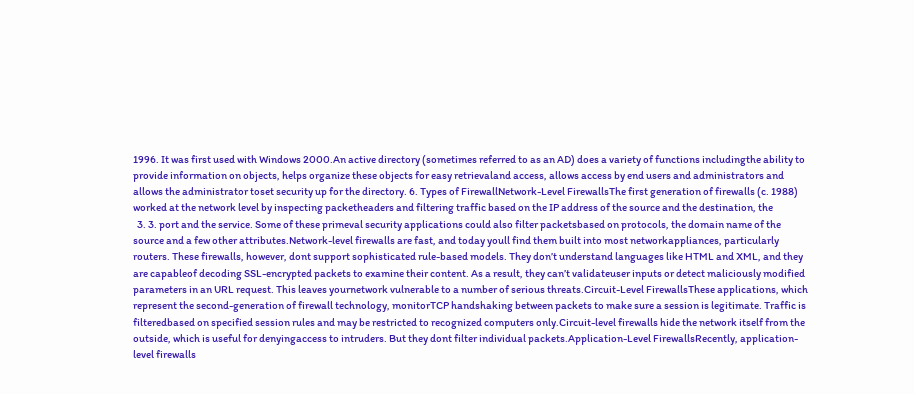1996. It was first used with Windows 2000.An active directory (sometimes referred to as an AD) does a variety of functions includingthe ability to provide information on objects, helps organize these objects for easy retrievaland access, allows access by end users and administrators and allows the administrator toset security up for the directory. 6. Types of FirewallNetwork-Level FirewallsThe first generation of firewalls (c. 1988) worked at the network level by inspecting packetheaders and filtering traffic based on the IP address of the source and the destination, the
  3. 3. port and the service. Some of these primeval security applications could also filter packetsbased on protocols, the domain name of the source and a few other attributes.Network-level firewalls are fast, and today youll find them built into most networkappliances, particularly routers. These firewalls, however, dont support sophisticated rule-based models. They don’t understand languages like HTML and XML, and they are capableof decoding SSL-encrypted packets to examine their content. As a result, they can’t validateuser inputs or detect maliciously modified parameters in an URL request. This leaves yournetwork vulnerable to a number of serious threats.Circuit-Level FirewallsThese applications, which represent the second-generation of firewall technology, monitorTCP handshaking between packets to make sure a session is legitimate. Traffic is filteredbased on specified session rules and may be restricted to recognized computers only.Circuit-level firewalls hide the network itself from the outside, which is useful for denyingaccess to intruders. But they dont filter individual packets.Application-Level FirewallsRecently, application-level firewalls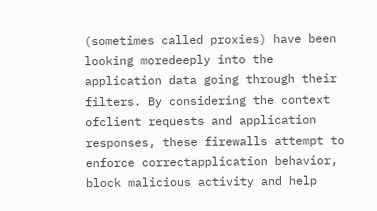(sometimes called proxies) have been looking moredeeply into the application data going through their filters. By considering the context ofclient requests and application responses, these firewalls attempt to enforce correctapplication behavior, block malicious activity and help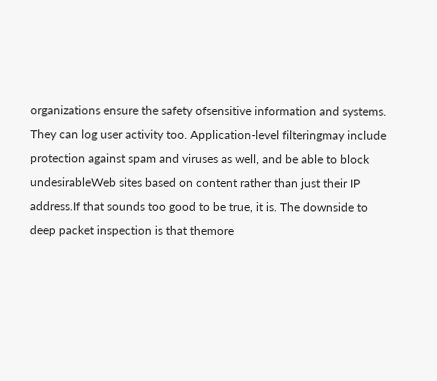organizations ensure the safety ofsensitive information and systems. They can log user activity too. Application-level filteringmay include protection against spam and viruses as well, and be able to block undesirableWeb sites based on content rather than just their IP address.If that sounds too good to be true, it is. The downside to deep packet inspection is that themore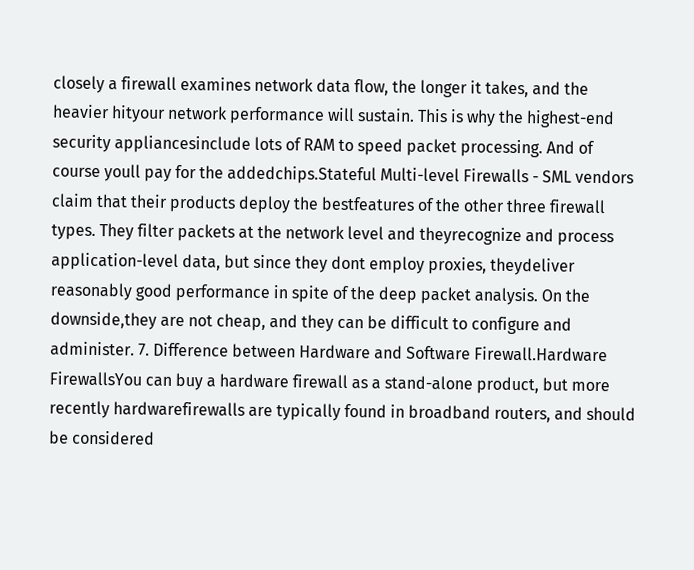closely a firewall examines network data flow, the longer it takes, and the heavier hityour network performance will sustain. This is why the highest-end security appliancesinclude lots of RAM to speed packet processing. And of course youll pay for the addedchips.Stateful Multi-level Firewalls - SML vendors claim that their products deploy the bestfeatures of the other three firewall types. They filter packets at the network level and theyrecognize and process application-level data, but since they dont employ proxies, theydeliver reasonably good performance in spite of the deep packet analysis. On the downside,they are not cheap, and they can be difficult to configure and administer. 7. Difference between Hardware and Software Firewall.Hardware FirewallsYou can buy a hardware firewall as a stand-alone product, but more recently hardwarefirewalls are typically found in broadband routers, and should be considered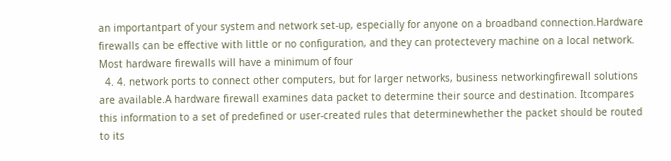an importantpart of your system and network set-up, especially for anyone on a broadband connection.Hardware firewalls can be effective with little or no configuration, and they can protectevery machine on a local network. Most hardware firewalls will have a minimum of four
  4. 4. network ports to connect other computers, but for larger networks, business networkingfirewall solutions are available.A hardware firewall examines data packet to determine their source and destination. Itcompares this information to a set of predefined or user-created rules that determinewhether the packet should be routed to its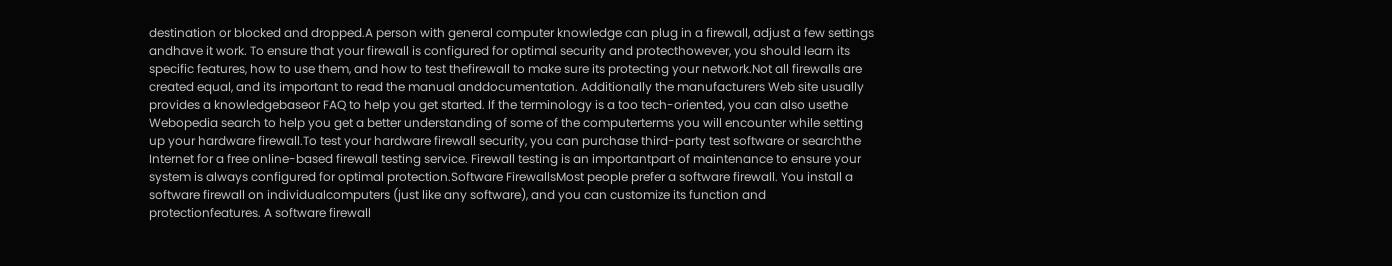destination or blocked and dropped.A person with general computer knowledge can plug in a firewall, adjust a few settings andhave it work. To ensure that your firewall is configured for optimal security and protecthowever, you should learn its specific features, how to use them, and how to test thefirewall to make sure its protecting your network.Not all firewalls are created equal, and its important to read the manual anddocumentation. Additionally the manufacturers Web site usually provides a knowledgebaseor FAQ to help you get started. If the terminology is a too tech-oriented, you can also usethe Webopedia search to help you get a better understanding of some of the computerterms you will encounter while setting up your hardware firewall.To test your hardware firewall security, you can purchase third-party test software or searchthe Internet for a free online-based firewall testing service. Firewall testing is an importantpart of maintenance to ensure your system is always configured for optimal protection.Software FirewallsMost people prefer a software firewall. You install a software firewall on individualcomputers (just like any software), and you can customize its function and protectionfeatures. A software firewall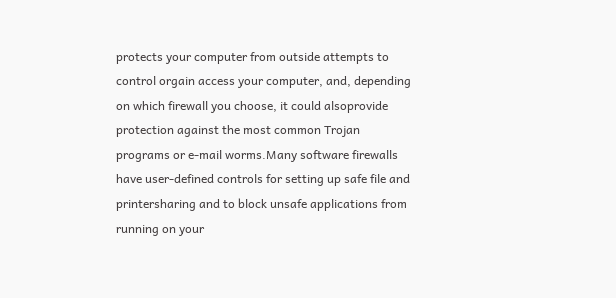protects your computer from outside attempts to control orgain access your computer, and, depending on which firewall you choose, it could alsoprovide protection against the most common Trojan programs or e-mail worms.Many software firewalls have user-defined controls for setting up safe file and printersharing and to block unsafe applications from running on your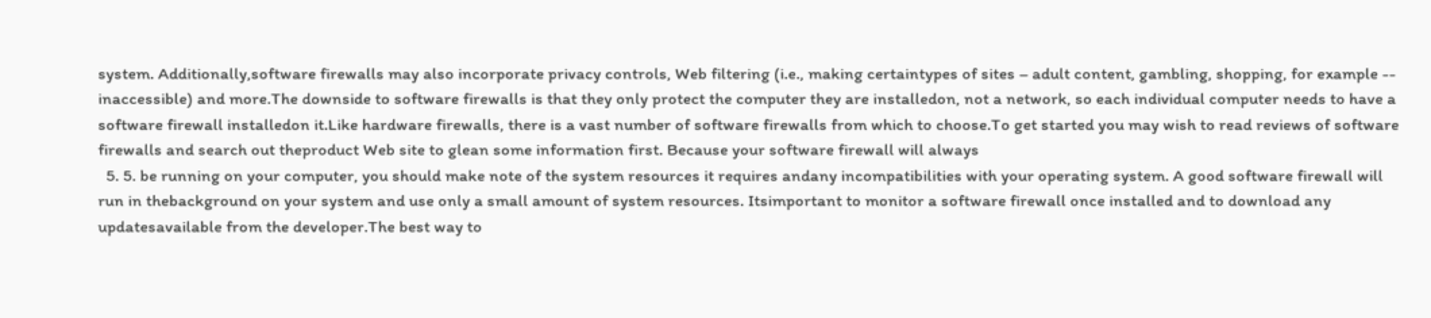system. Additionally,software firewalls may also incorporate privacy controls, Web filtering (i.e., making certaintypes of sites – adult content, gambling, shopping, for example -- inaccessible) and more.The downside to software firewalls is that they only protect the computer they are installedon, not a network, so each individual computer needs to have a software firewall installedon it.Like hardware firewalls, there is a vast number of software firewalls from which to choose.To get started you may wish to read reviews of software firewalls and search out theproduct Web site to glean some information first. Because your software firewall will always
  5. 5. be running on your computer, you should make note of the system resources it requires andany incompatibilities with your operating system. A good software firewall will run in thebackground on your system and use only a small amount of system resources. Itsimportant to monitor a software firewall once installed and to download any updatesavailable from the developer.The best way to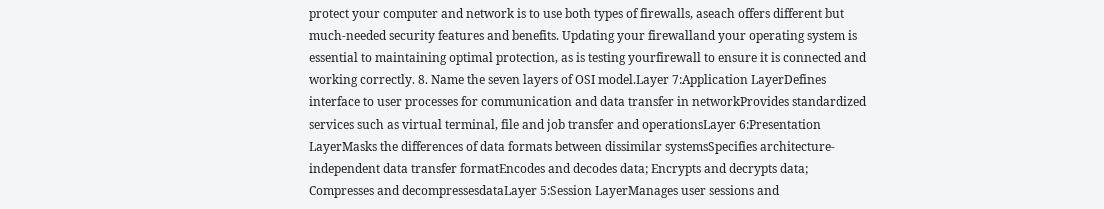protect your computer and network is to use both types of firewalls, aseach offers different but much-needed security features and benefits. Updating your firewalland your operating system is essential to maintaining optimal protection, as is testing yourfirewall to ensure it is connected and working correctly. 8. Name the seven layers of OSI model.Layer 7:Application LayerDefines interface to user processes for communication and data transfer in networkProvides standardized services such as virtual terminal, file and job transfer and operationsLayer 6:Presentation LayerMasks the differences of data formats between dissimilar systemsSpecifies architecture-independent data transfer formatEncodes and decodes data; Encrypts and decrypts data; Compresses and decompressesdataLayer 5:Session LayerManages user sessions and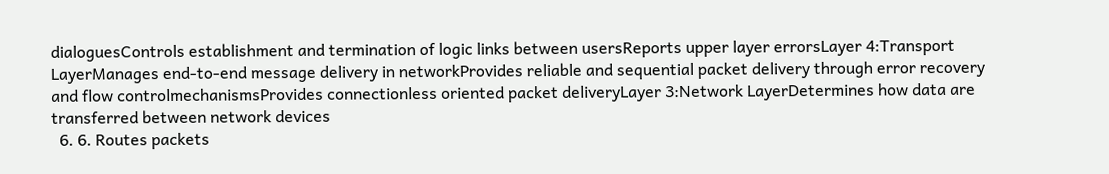dialoguesControls establishment and termination of logic links between usersReports upper layer errorsLayer 4:Transport LayerManages end-to-end message delivery in networkProvides reliable and sequential packet delivery through error recovery and flow controlmechanismsProvides connectionless oriented packet deliveryLayer 3:Network LayerDetermines how data are transferred between network devices
  6. 6. Routes packets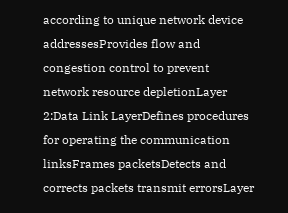according to unique network device addressesProvides flow and congestion control to prevent network resource depletionLayer 2:Data Link LayerDefines procedures for operating the communication linksFrames packetsDetects and corrects packets transmit errorsLayer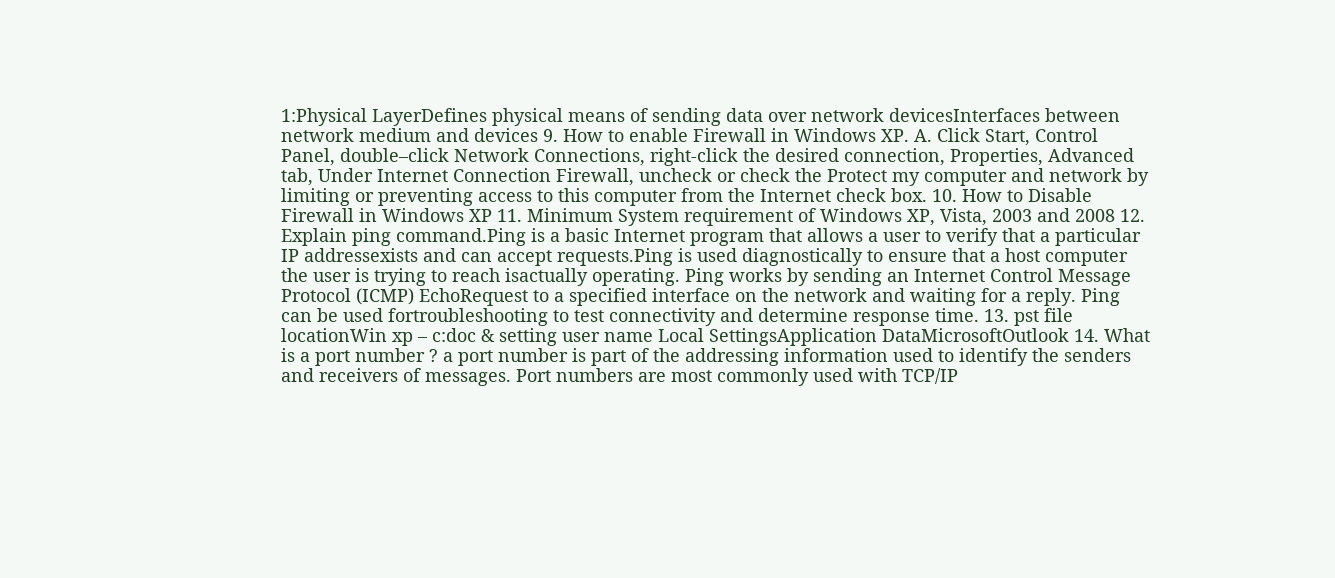1:Physical LayerDefines physical means of sending data over network devicesInterfaces between network medium and devices 9. How to enable Firewall in Windows XP. A. Click Start, Control Panel, double–click Network Connections, right-click the desired connection, Properties, Advanced tab, Under Internet Connection Firewall, uncheck or check the Protect my computer and network by limiting or preventing access to this computer from the Internet check box. 10. How to Disable Firewall in Windows XP 11. Minimum System requirement of Windows XP, Vista, 2003 and 2008 12. Explain ping command.Ping is a basic Internet program that allows a user to verify that a particular IP addressexists and can accept requests.Ping is used diagnostically to ensure that a host computer the user is trying to reach isactually operating. Ping works by sending an Internet Control Message Protocol (ICMP) EchoRequest to a specified interface on the network and waiting for a reply. Ping can be used fortroubleshooting to test connectivity and determine response time. 13. pst file locationWin xp – c:doc & setting user name Local SettingsApplication DataMicrosoftOutlook 14. What is a port number ? a port number is part of the addressing information used to identify the senders and receivers of messages. Port numbers are most commonly used with TCP/IP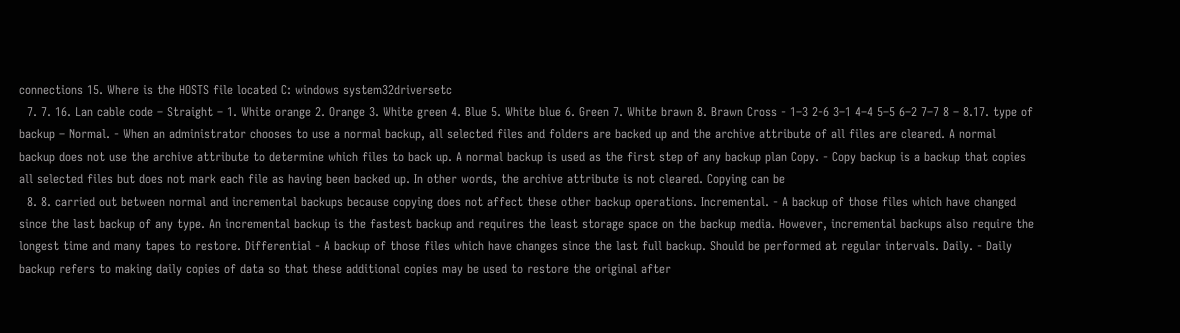connections 15. Where is the HOSTS file located C: windows system32driversetc
  7. 7. 16. Lan cable code – Straight – 1. White orange 2. Orange 3. White green 4. Blue 5. White blue 6. Green 7. White brawn 8. Brawn Cross - 1–3 2-6 3–1 4–4 5–5 6–2 7–7 8 – 8.17. type of backup – Normal. - When an administrator chooses to use a normal backup, all selected files and folders are backed up and the archive attribute of all files are cleared. A normal backup does not use the archive attribute to determine which files to back up. A normal backup is used as the first step of any backup plan Copy. - Copy backup is a backup that copies all selected files but does not mark each file as having been backed up. In other words, the archive attribute is not cleared. Copying can be
  8. 8. carried out between normal and incremental backups because copying does not affect these other backup operations. Incremental. - A backup of those files which have changed since the last backup of any type. An incremental backup is the fastest backup and requires the least storage space on the backup media. However, incremental backups also require the longest time and many tapes to restore. Differential - A backup of those files which have changes since the last full backup. Should be performed at regular intervals. Daily. - Daily backup refers to making daily copies of data so that these additional copies may be used to restore the original after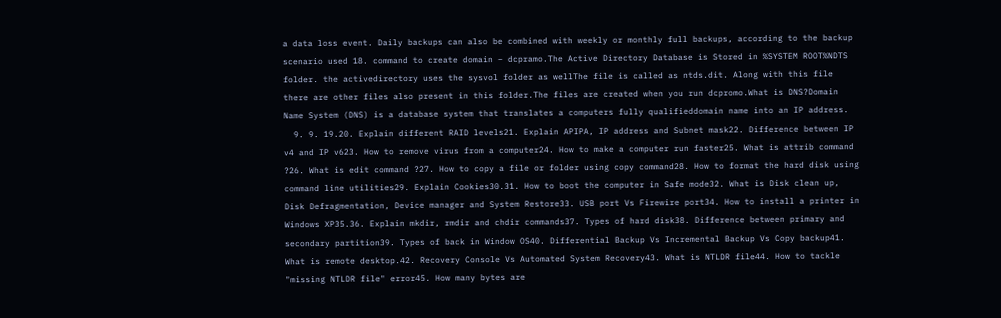a data loss event. Daily backups can also be combined with weekly or monthly full backups, according to the backup scenario used 18. command to create domain – dcpramo.The Active Directory Database is Stored in %SYSTEM ROOT%NDTS folder. the activedirectory uses the sysvol folder as wellThe file is called as ntds.dit. Along with this file there are other files also present in this folder.The files are created when you run dcpromo.What is DNS?Domain Name System (DNS) is a database system that translates a computers fully qualifieddomain name into an IP address.
  9. 9. 19.20. Explain different RAID levels21. Explain APIPA, IP address and Subnet mask22. Difference between IP v4 and IP v623. How to remove virus from a computer24. How to make a computer run faster25. What is attrib command ?26. What is edit command ?27. How to copy a file or folder using copy command28. How to format the hard disk using command line utilities29. Explain Cookies30.31. How to boot the computer in Safe mode32. What is Disk clean up, Disk Defragmentation, Device manager and System Restore33. USB port Vs Firewire port34. How to install a printer in Windows XP35.36. Explain mkdir, rmdir and chdir commands37. Types of hard disk38. Difference between primary and secondary partition39. Types of back in Window OS40. Differential Backup Vs Incremental Backup Vs Copy backup41. What is remote desktop.42. Recovery Console Vs Automated System Recovery43. What is NTLDR file44. How to tackle "missing NTLDR file" error45. How many bytes are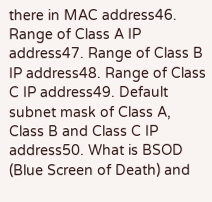there in MAC address46. Range of Class A IP address47. Range of Class B IP address48. Range of Class C IP address49. Default subnet mask of Class A, Class B and Class C IP address50. What is BSOD (Blue Screen of Death) and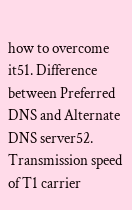how to overcome it51. Difference between Preferred DNS and Alternate DNS server52. Transmission speed of T1 carrier